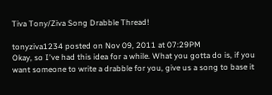Tiva Tony/Ziva Song Drabble Thread!

tonyziva1234 posted on Nov 09, 2011 at 07:29PM
Okay, so I've had this idea for a while. What you gotta do is, if you want someone to write a drabble for you, give us a song to base it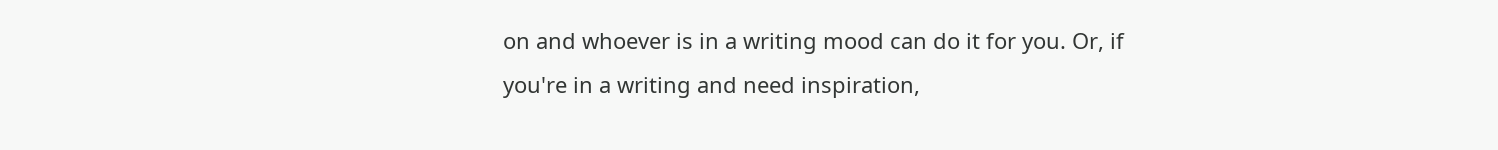on and whoever is in a writing mood can do it for you. Or, if you're in a writing and need inspiration,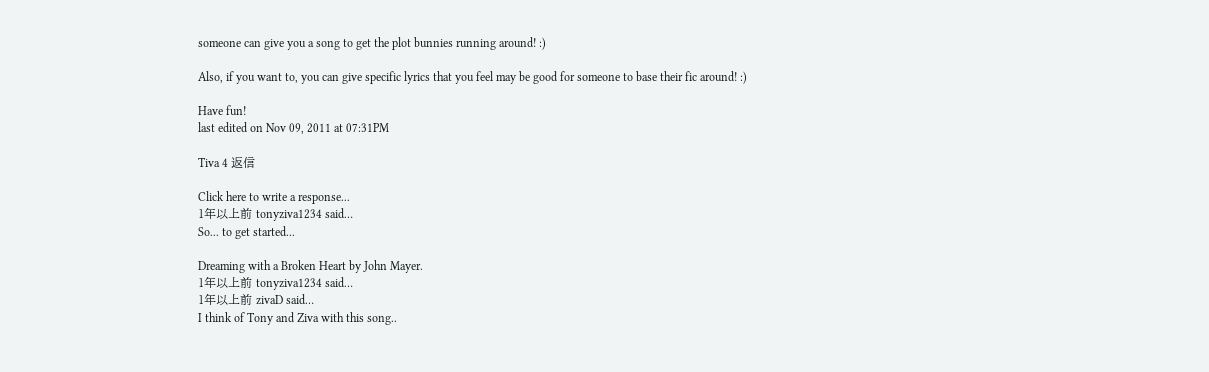someone can give you a song to get the plot bunnies running around! :)

Also, if you want to, you can give specific lyrics that you feel may be good for someone to base their fic around! :)

Have fun!
last edited on Nov 09, 2011 at 07:31PM

Tiva 4 返信

Click here to write a response...
1年以上前 tonyziva1234 said…
So... to get started...

Dreaming with a Broken Heart by John Mayer.
1年以上前 tonyziva1234 said…
1年以上前 zivaD said…
I think of Tony and Ziva with this song..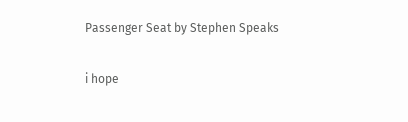Passenger Seat by Stephen Speaks

i hope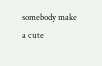somebody make a cute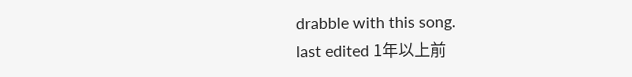drabble with this song.
last edited 1年以上前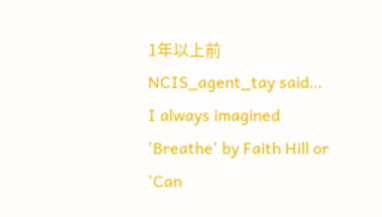1年以上前 NCIS_agent_tay said…
I always imagined 'Breathe' by Faith Hill or 'Can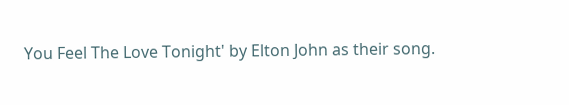You Feel The Love Tonight' by Elton John as their song.